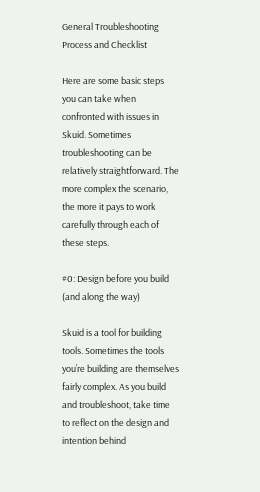General Troubleshooting Process and Checklist

Here are some basic steps you can take when confronted with issues in Skuid. Sometimes troubleshooting can be relatively straightforward. The more complex the scenario, the more it pays to work carefully through each of these steps.

#0: Design before you build (and along the way)

Skuid is a tool for building tools. Sometimes the tools you’re building are themselves fairly complex. As you build and troubleshoot, take time to reflect on the design and intention behind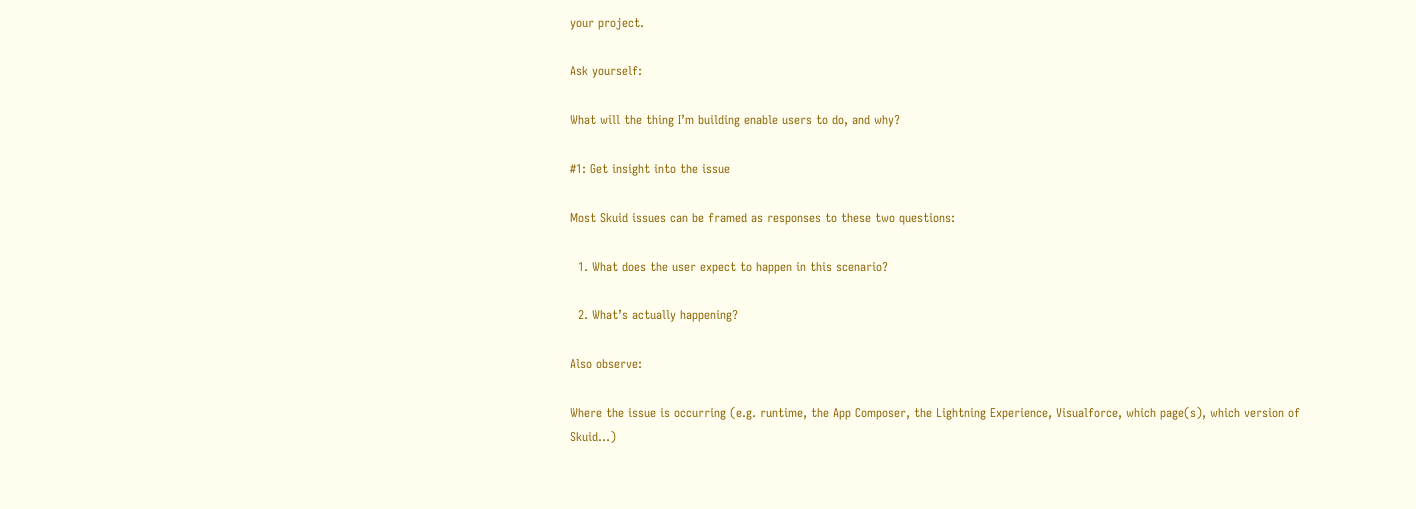your project.

Ask yourself:

What will the thing I’m building enable users to do, and why?

#1: Get insight into the issue

Most Skuid issues can be framed as responses to these two questions:

  1. What does the user expect to happen in this scenario?

  2. What’s actually happening?

Also observe:

Where the issue is occurring (e.g. runtime, the App Composer, the Lightning Experience, Visualforce, which page(s), which version of Skuid…)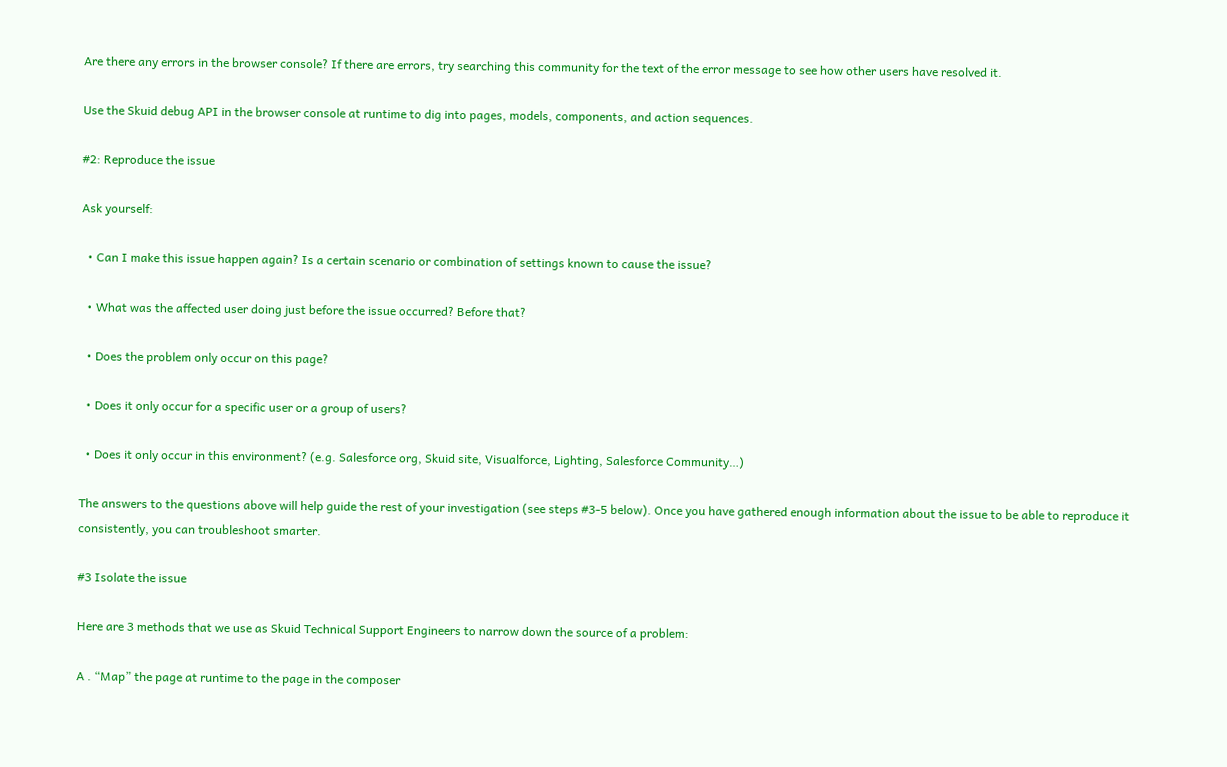Are there any errors in the browser console? If there are errors, try searching this community for the text of the error message to see how other users have resolved it.

Use the Skuid debug API in the browser console at runtime to dig into pages, models, components, and action sequences.

#2: Reproduce the issue

Ask yourself:

  • Can I make this issue happen again? Is a certain scenario or combination of settings known to cause the issue?

  • What was the affected user doing just before the issue occurred? Before that?

  • Does the problem only occur on this page?

  • Does it only occur for a specific user or a group of users?

  • Does it only occur in this environment? (e.g. Salesforce org, Skuid site, Visualforce, Lighting, Salesforce Community…)

The answers to the questions above will help guide the rest of your investigation (see steps #3-5 below). Once you have gathered enough information about the issue to be able to reproduce it consistently, you can troubleshoot smarter.

#3 Isolate the issue

Here are 3 methods that we use as Skuid Technical Support Engineers to narrow down the source of a problem:

A . “Map” the page at runtime to the page in the composer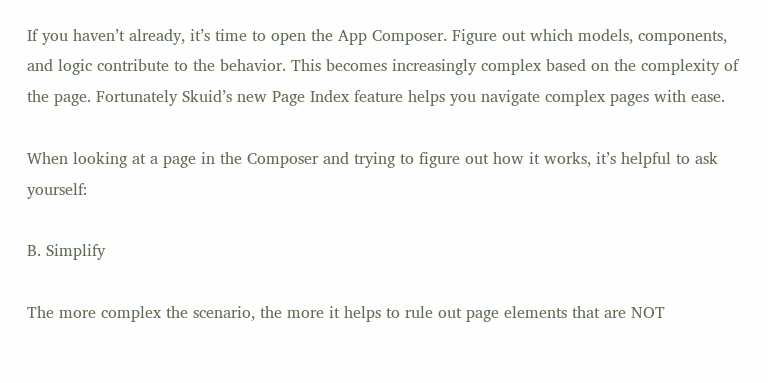If you haven’t already, it’s time to open the App Composer. Figure out which models, components, and logic contribute to the behavior. This becomes increasingly complex based on the complexity of the page. Fortunately Skuid’s new Page Index feature helps you navigate complex pages with ease.

When looking at a page in the Composer and trying to figure out how it works, it’s helpful to ask yourself:

B. Simplify

The more complex the scenario, the more it helps to rule out page elements that are NOT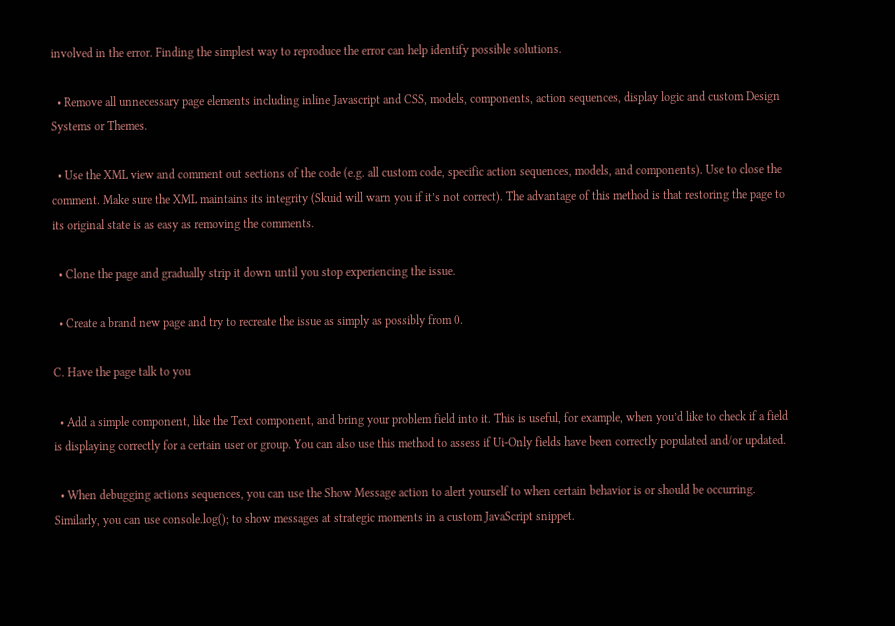involved in the error. Finding the simplest way to reproduce the error can help identify possible solutions.

  • Remove all unnecessary page elements including inline Javascript and CSS, models, components, action sequences, display logic and custom Design Systems or Themes.

  • Use the XML view and comment out sections of the code (e.g. all custom code, specific action sequences, models, and components). Use to close the comment. Make sure the XML maintains its integrity (Skuid will warn you if it’s not correct). The advantage of this method is that restoring the page to its original state is as easy as removing the comments.

  • Clone the page and gradually strip it down until you stop experiencing the issue.

  • Create a brand new page and try to recreate the issue as simply as possibly from 0.

C. Have the page talk to you

  • Add a simple component, like the Text component, and bring your problem field into it. This is useful, for example, when you’d like to check if a field is displaying correctly for a certain user or group. You can also use this method to assess if Ui-Only fields have been correctly populated and/or updated.

  • When debugging actions sequences, you can use the Show Message action to alert yourself to when certain behavior is or should be occurring. Similarly, you can use console.log(); to show messages at strategic moments in a custom JavaScript snippet.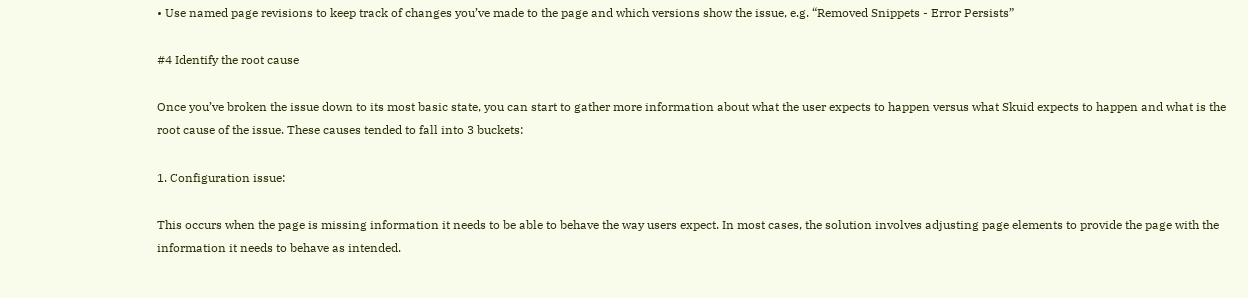• Use named page revisions to keep track of changes you’ve made to the page and which versions show the issue, e.g. “Removed Snippets - Error Persists”

#4 Identify the root cause

Once you’ve broken the issue down to its most basic state, you can start to gather more information about what the user expects to happen versus what Skuid expects to happen and what is the root cause of the issue. These causes tended to fall into 3 buckets:

1. Configuration issue:

This occurs when the page is missing information it needs to be able to behave the way users expect. In most cases, the solution involves adjusting page elements to provide the page with the information it needs to behave as intended.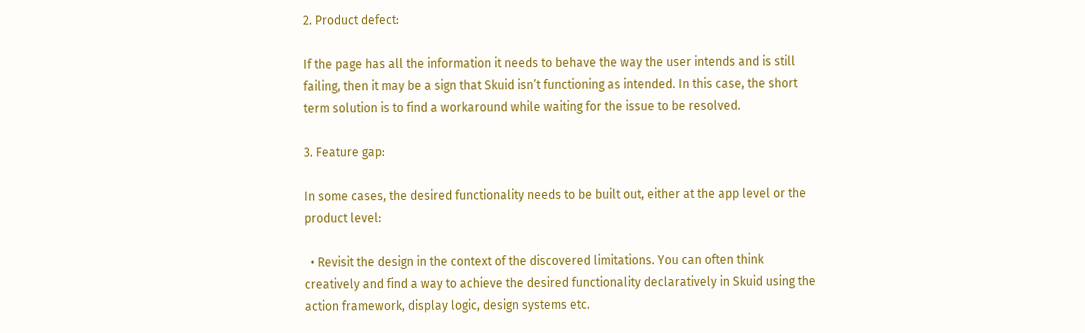2. Product defect:

If the page has all the information it needs to behave the way the user intends and is still failing, then it may be a sign that Skuid isn’t functioning as intended. In this case, the short term solution is to find a workaround while waiting for the issue to be resolved.

3. Feature gap:

In some cases, the desired functionality needs to be built out, either at the app level or the product level:

  • Revisit the design in the context of the discovered limitations. You can often think creatively and find a way to achieve the desired functionality declaratively in Skuid using the action framework, display logic, design systems etc.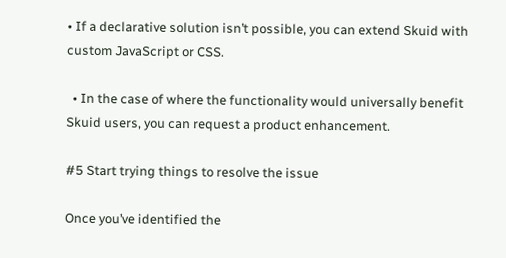• If a declarative solution isn’t possible, you can extend Skuid with custom JavaScript or CSS.

  • In the case of where the functionality would universally benefit Skuid users, you can request a product enhancement.

#5 Start trying things to resolve the issue

Once you’ve identified the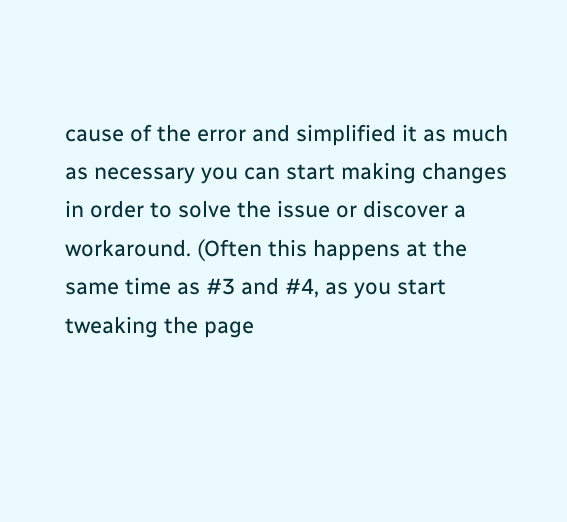cause of the error and simplified it as much as necessary you can start making changes in order to solve the issue or discover a workaround. (Often this happens at the same time as #3 and #4, as you start tweaking the page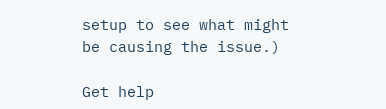setup to see what might be causing the issue.)

Get help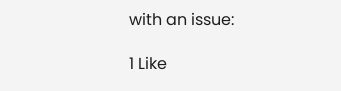with an issue:

1 Like